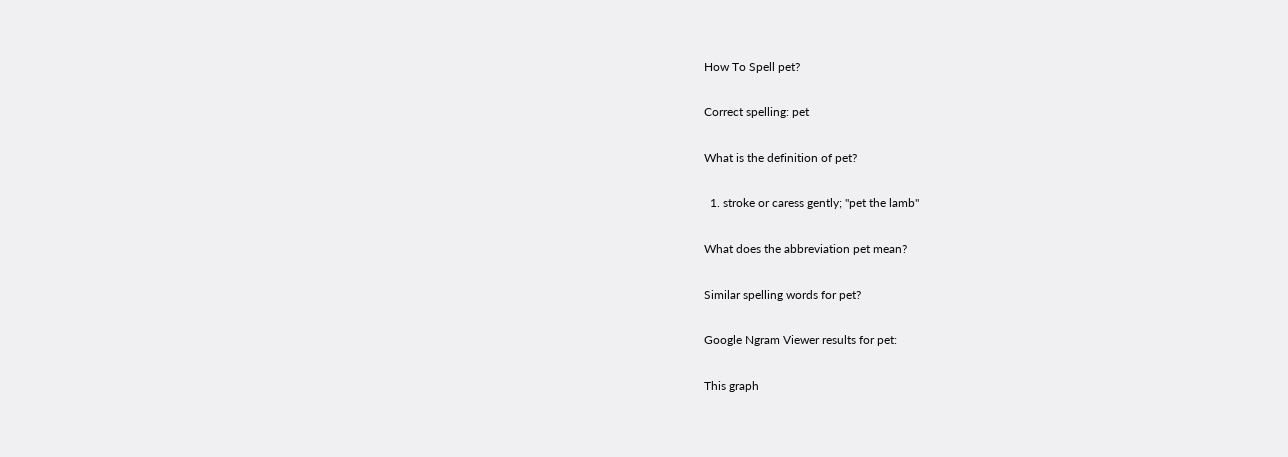How To Spell pet?

Correct spelling: pet

What is the definition of pet?

  1. stroke or caress gently; "pet the lamb"

What does the abbreviation pet mean?

Similar spelling words for pet?

Google Ngram Viewer results for pet:

This graph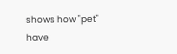shows how "pet" have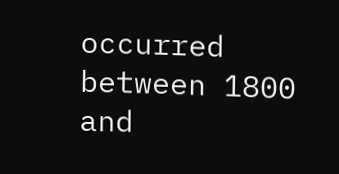occurred between 1800 and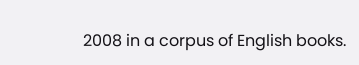2008 in a corpus of English books.